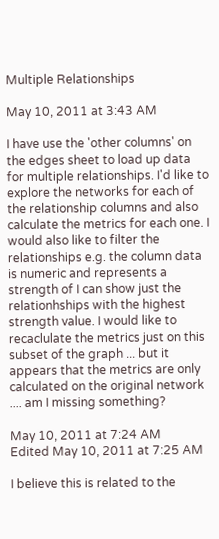Multiple Relationships

May 10, 2011 at 3:43 AM

I have use the 'other columns' on the edges sheet to load up data for multiple relationships. I'd like to explore the networks for each of the relationship columns and also calculate the metrics for each one. I would also like to filter the relationships e.g. the column data is numeric and represents a strength of I can show just the relationhships with the highest strength value. I would like to recaclulate the metrics just on this subset of the graph ... but it appears that the metrics are only calculated on the original network .... am I missing something?

May 10, 2011 at 7:24 AM
Edited May 10, 2011 at 7:25 AM

I believe this is related to the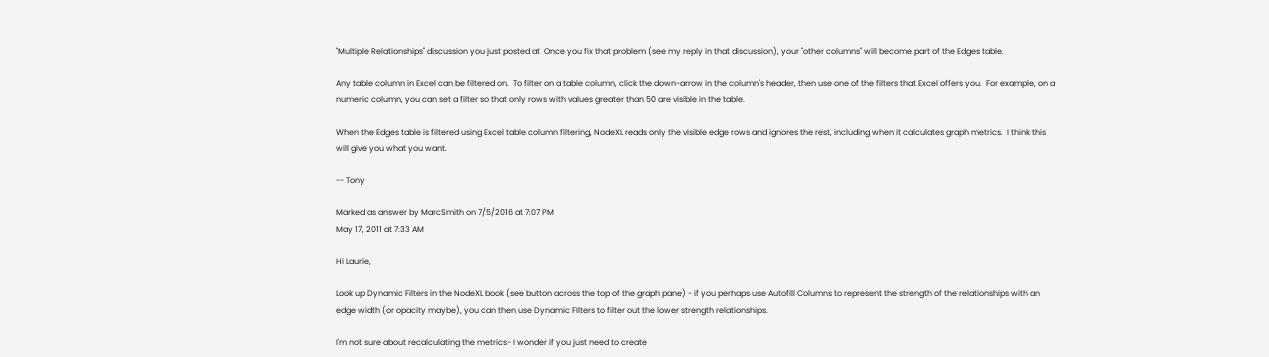"Multiple Relationships" discussion you just posted at  Once you fix that problem (see my reply in that discussion), your "other columns" will become part of the Edges table.

Any table column in Excel can be filtered on.  To filter on a table column, click the down-arrow in the column's header, then use one of the filters that Excel offers you.  For example, on a numeric column, you can set a filter so that only rows with values greater than 50 are visible in the table.

When the Edges table is filtered using Excel table column filtering, NodeXL reads only the visible edge rows and ignores the rest, including when it calculates graph metrics.  I think this will give you what you want.

-- Tony

Marked as answer by MarcSmith on 7/5/2016 at 7:07 PM
May 17, 2011 at 7:33 AM

Hi Laurie,

Look up Dynamic Filters in the NodeXL book (see button across the top of the graph pane) - if you perhaps use Autofill Columns to represent the strength of the relationships with an edge width (or opacity maybe), you can then use Dynamic FIlters to filter out the lower strength relationships.

I'm not sure about recalculating the metrics- I wonder if you just need to create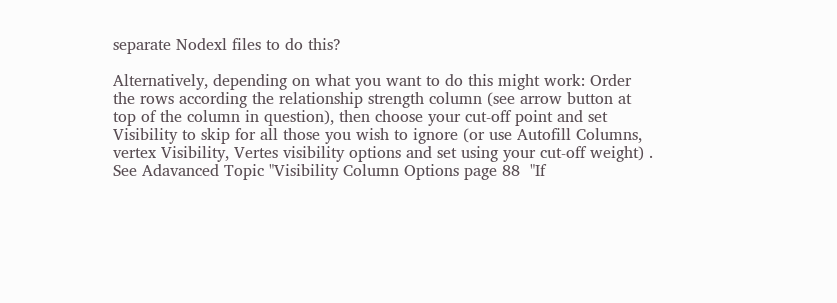separate Nodexl files to do this?

Alternatively, depending on what you want to do this might work: Order the rows according the relationship strength column (see arrow button at top of the column in question), then choose your cut-off point and set Visibility to skip for all those you wish to ignore (or use Autofill Columns, vertex Visibility, Vertes visibility options and set using your cut-off weight) . See Adavanced Topic "Visibility Column Options page 88  "If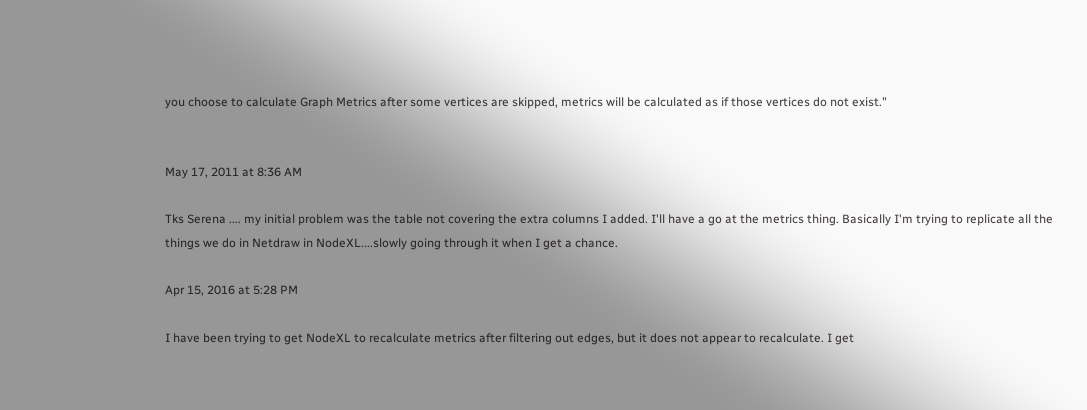you choose to calculate Graph Metrics after some vertices are skipped, metrics will be calculated as if those vertices do not exist."


May 17, 2011 at 8:36 AM

Tks Serena .... my initial problem was the table not covering the extra columns I added. I'll have a go at the metrics thing. Basically I'm trying to replicate all the things we do in Netdraw in NodeXL....slowly going through it when I get a chance.

Apr 15, 2016 at 5:28 PM

I have been trying to get NodeXL to recalculate metrics after filtering out edges, but it does not appear to recalculate. I get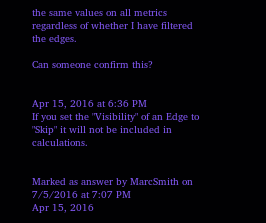the same values on all metrics regardless of whether I have filtered the edges.

Can someone confirm this?


Apr 15, 2016 at 6:36 PM
If you set the "Visibility" of an Edge to "Skip" it will not be included in calculations.


Marked as answer by MarcSmith on 7/5/2016 at 7:07 PM
Apr 15, 2016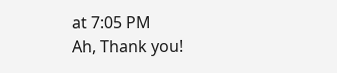at 7:05 PM
Ah, Thank you!